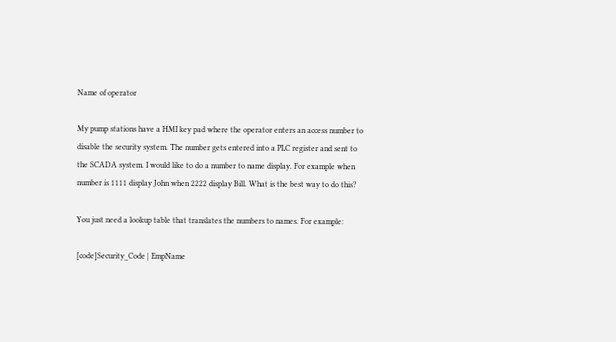Name of operator

My pump stations have a HMI key pad where the operator enters an access number to disable the security system. The number gets entered into a PLC register and sent to the SCADA system. I would like to do a number to name display. For example when number is 1111 display John when 2222 display Bill. What is the best way to do this?

You just need a lookup table that translates the numbers to names. For example:

[code]Security_Code | EmpName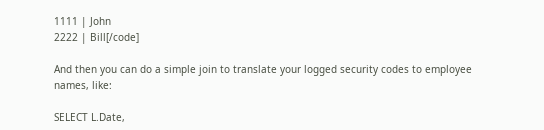1111 | John
2222 | Bill[/code]

And then you can do a simple join to translate your logged security codes to employee names, like:

SELECT L.Date,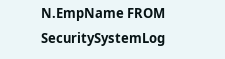N.EmpName FROM SecuritySystemLog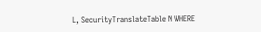L, SecurityTranslateTable N WHERE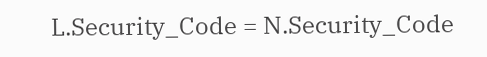L.Security_Code = N.Security_Code